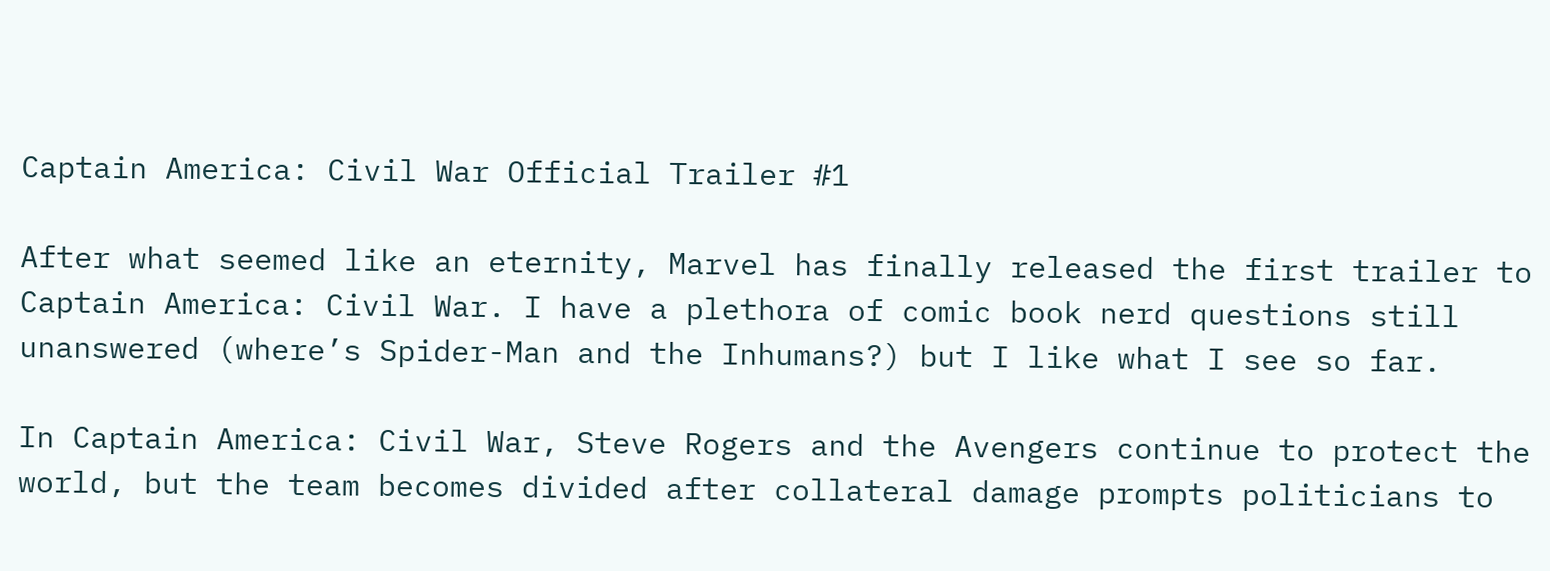Captain America: Civil War Official Trailer #1

After what seemed like an eternity, Marvel has finally released the first trailer to Captain America: Civil War. I have a plethora of comic book nerd questions still unanswered (where’s Spider-Man and the Inhumans?) but I like what I see so far.

In Captain America: Civil War, Steve Rogers and the Avengers continue to protect the world, but the team becomes divided after collateral damage prompts politicians to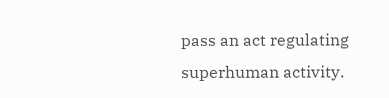pass an act regulating superhuman activity.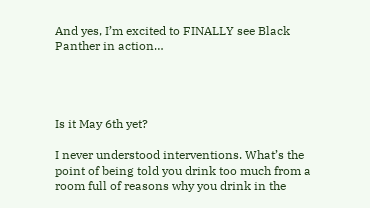And yes, I’m excited to FINALLY see Black Panther in action…




Is it May 6th yet?

I never understood interventions. What’s the point of being told you drink too much from a room full of reasons why you drink in the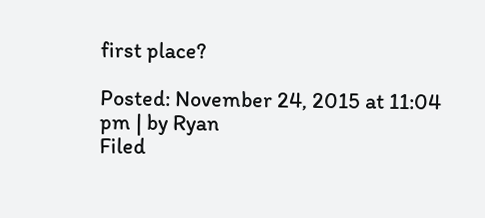first place?

Posted: November 24, 2015 at 11:04 pm | by Ryan
Filed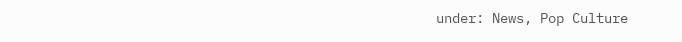under: News, Pop Culture